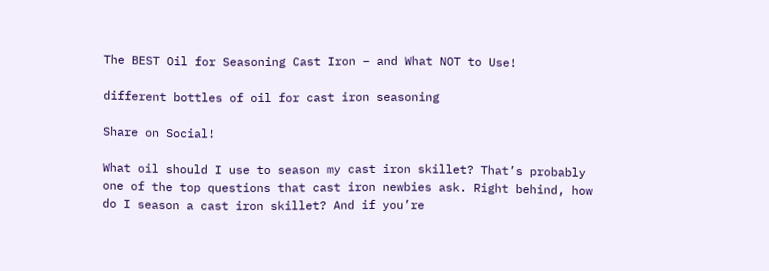The BEST Oil for Seasoning Cast Iron – and What NOT to Use!

different bottles of oil for cast iron seasoning

Share on Social!

What oil should I use to season my cast iron skillet? That’s probably one of the top questions that cast iron newbies ask. Right behind, how do I season a cast iron skillet? And if you’re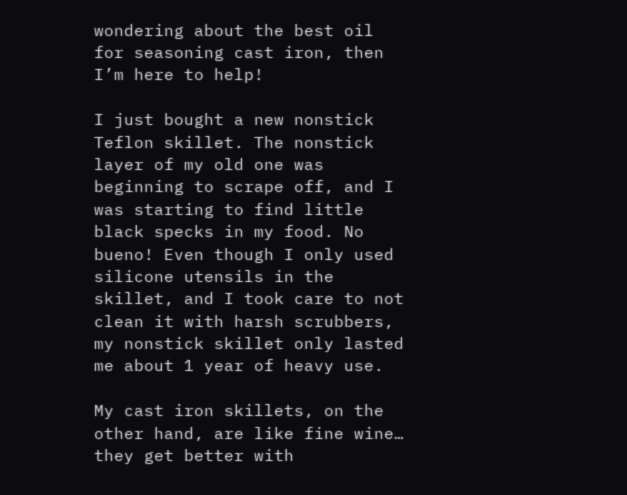wondering about the best oil for seasoning cast iron, then I’m here to help!

I just bought a new nonstick Teflon skillet. The nonstick layer of my old one was beginning to scrape off, and I was starting to find little black specks in my food. No bueno! Even though I only used silicone utensils in the skillet, and I took care to not clean it with harsh scrubbers, my nonstick skillet only lasted me about 1 year of heavy use.

My cast iron skillets, on the other hand, are like fine wine… they get better with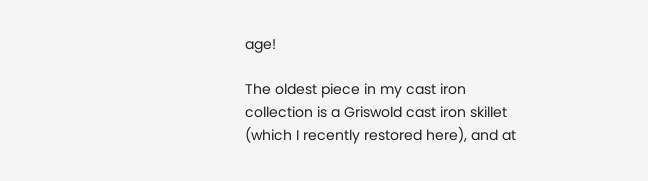age!

The oldest piece in my cast iron collection is a Griswold cast iron skillet (which I recently restored here), and at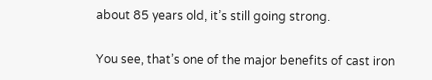about 85 years old, it’s still going strong.

You see, that’s one of the major benefits of cast iron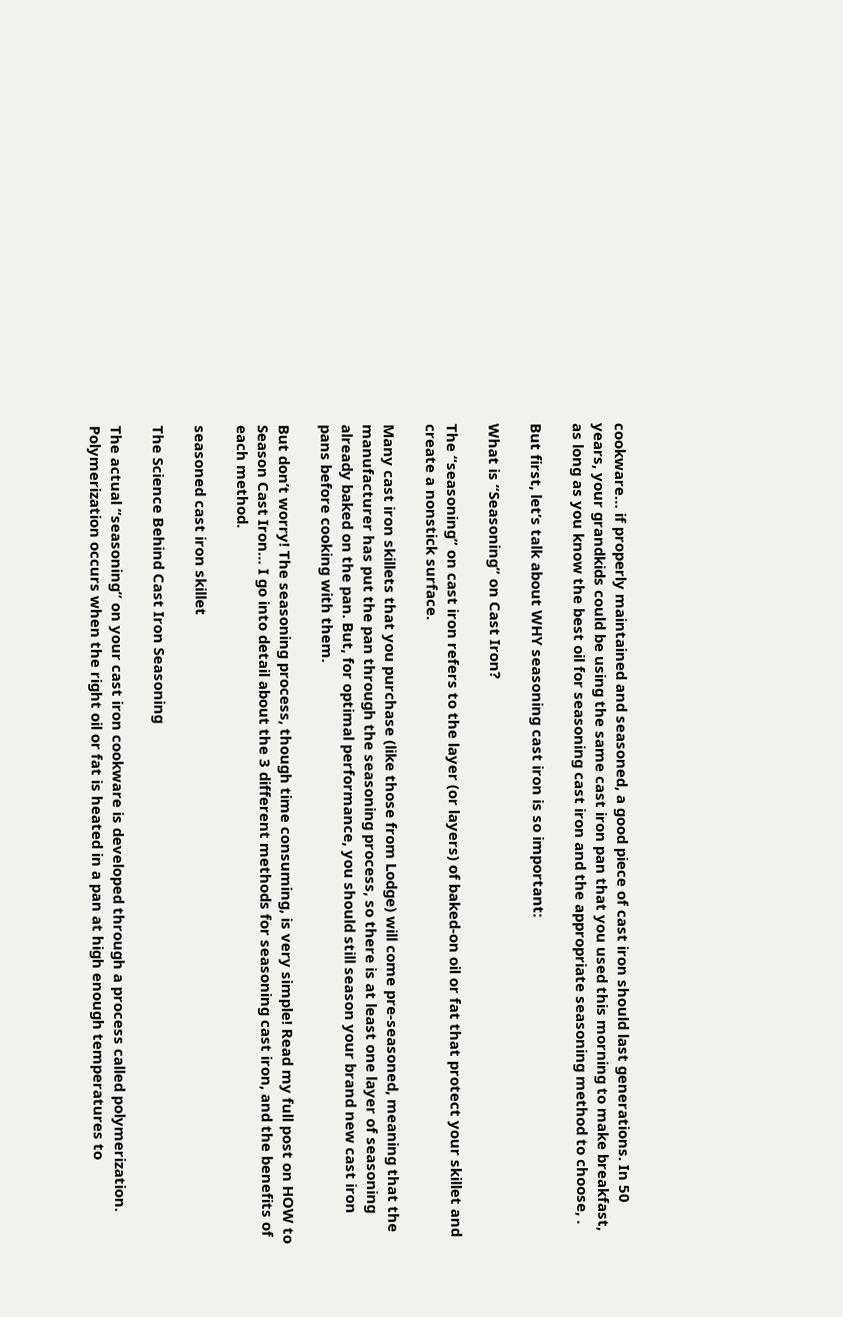cookware… if properly maintained and seasoned, a good piece of cast iron should last generations. In 50 years, your grandkids could be using the same cast iron pan that you used this morning to make breakfast, as long as you know the best oil for seasoning cast iron and the appropriate seasoning method to choose, .

But first, let’s talk about WHY seasoning cast iron is so important:

What is “Seasoning” on Cast Iron?

The “seasoning” on cast iron refers to the layer (or layers) of baked-on oil or fat that protect your skillet and create a nonstick surface.

Many cast iron skillets that you purchase (like those from Lodge) will come pre-seasoned, meaning that the manufacturer has put the pan through the seasoning process, so there is at least one layer of seasoning already baked on the pan. But, for optimal performance, you should still season your brand new cast iron pans before cooking with them.

But don’t worry! The seasoning process, though time consuming, is very simple! Read my full post on HOW to Season Cast Iron… I go into detail about the 3 different methods for seasoning cast iron, and the benefits of each method.

seasoned cast iron skillet

The Science Behind Cast Iron Seasoning

The actual “seasoning” on your cast iron cookware is developed through a process called polymerization. Polymerization occurs when the right oil or fat is heated in a pan at high enough temperatures to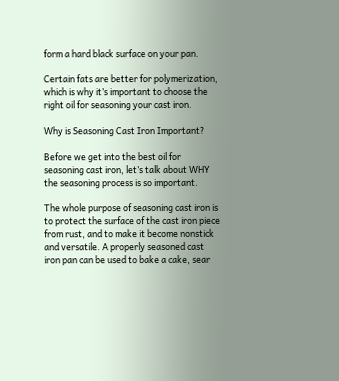form a hard black surface on your pan.

Certain fats are better for polymerization, which is why it’s important to choose the right oil for seasoning your cast iron.

Why is Seasoning Cast Iron Important?

Before we get into the best oil for seasoning cast iron, let’s talk about WHY the seasoning process is so important.

The whole purpose of seasoning cast iron is to protect the surface of the cast iron piece from rust, and to make it become nonstick and versatile. A properly seasoned cast iron pan can be used to bake a cake, sear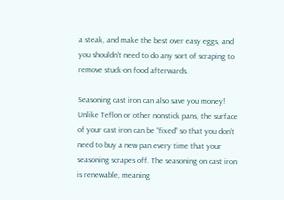a steak, and make the best over easy eggs, and you shouldn’t need to do any sort of scraping to remove stuck-on food afterwards.

Seasoning cast iron can also save you money! Unlike Teflon or other nonstick pans, the surface of your cast iron can be “fixed” so that you don’t need to buy a new pan every time that your seasoning scrapes off. The seasoning on cast iron is renewable, meaning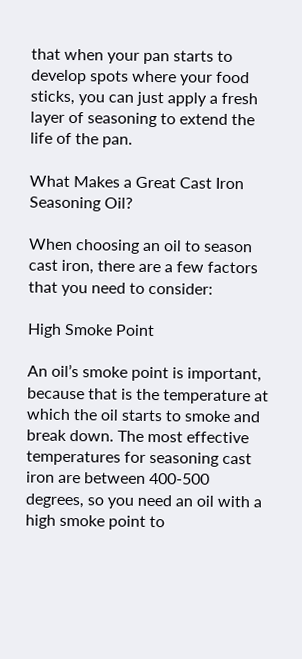that when your pan starts to develop spots where your food sticks, you can just apply a fresh layer of seasoning to extend the life of the pan.

What Makes a Great Cast Iron Seasoning Oil?

When choosing an oil to season cast iron, there are a few factors that you need to consider:

High Smoke Point

An oil’s smoke point is important, because that is the temperature at which the oil starts to smoke and break down. The most effective temperatures for seasoning cast iron are between 400-500 degrees, so you need an oil with a high smoke point to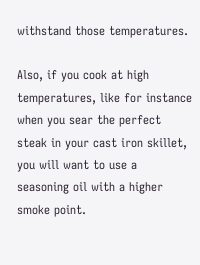withstand those temperatures.

Also, if you cook at high temperatures, like for instance when you sear the perfect steak in your cast iron skillet, you will want to use a seasoning oil with a higher smoke point.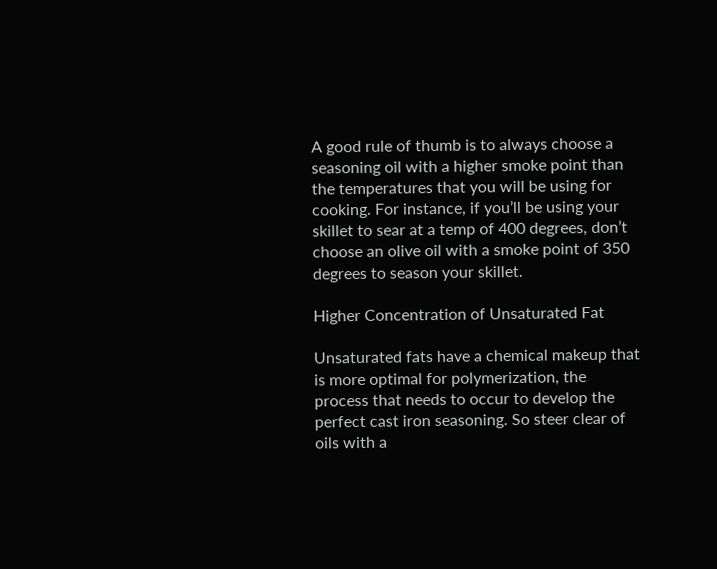A good rule of thumb is to always choose a seasoning oil with a higher smoke point than the temperatures that you will be using for cooking. For instance, if you’ll be using your skillet to sear at a temp of 400 degrees, don’t choose an olive oil with a smoke point of 350 degrees to season your skillet.

Higher Concentration of Unsaturated Fat

Unsaturated fats have a chemical makeup that is more optimal for polymerization, the process that needs to occur to develop the perfect cast iron seasoning. So steer clear of oils with a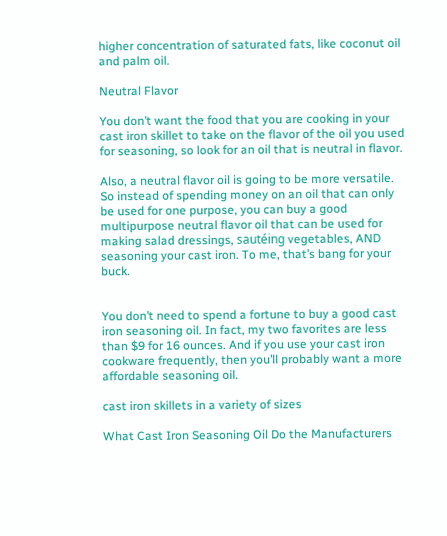higher concentration of saturated fats, like coconut oil and palm oil.

Neutral Flavor

You don’t want the food that you are cooking in your cast iron skillet to take on the flavor of the oil you used for seasoning, so look for an oil that is neutral in flavor.

Also, a neutral flavor oil is going to be more versatile. So instead of spending money on an oil that can only be used for one purpose, you can buy a good multipurpose neutral flavor oil that can be used for making salad dressings, sautéing vegetables, AND seasoning your cast iron. To me, that’s bang for your buck.


You don’t need to spend a fortune to buy a good cast iron seasoning oil. In fact, my two favorites are less than $9 for 16 ounces. And if you use your cast iron cookware frequently, then you’ll probably want a more affordable seasoning oil.

cast iron skillets in a variety of sizes

What Cast Iron Seasoning Oil Do the Manufacturers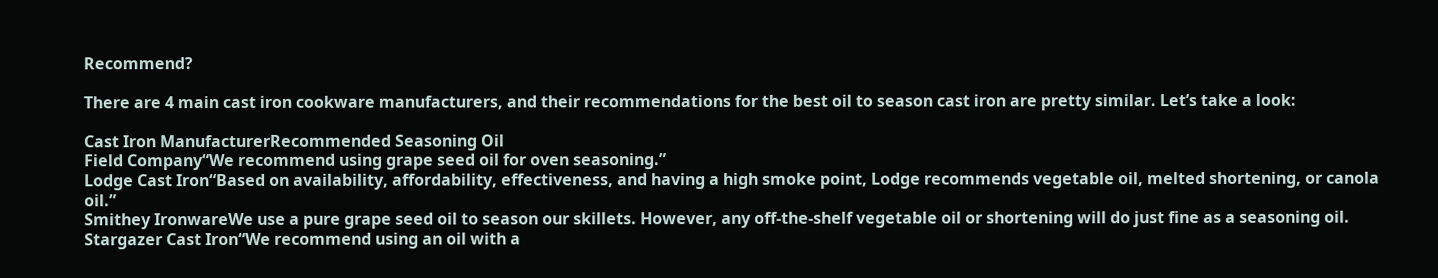Recommend?

There are 4 main cast iron cookware manufacturers, and their recommendations for the best oil to season cast iron are pretty similar. Let’s take a look:

Cast Iron ManufacturerRecommended Seasoning Oil
Field Company“We recommend using grape seed oil for oven seasoning.”
Lodge Cast Iron“Based on availability, affordability, effectiveness, and having a high smoke point, Lodge recommends vegetable oil, melted shortening, or canola oil.”
Smithey IronwareWe use a pure grape seed oil to season our skillets. However, any off-the-shelf vegetable oil or shortening will do just fine as a seasoning oil.
Stargazer Cast Iron“We recommend using an oil with a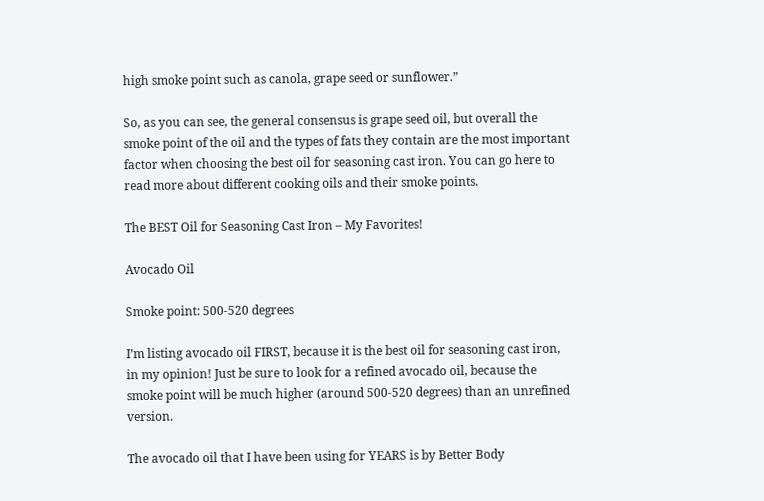high smoke point such as canola, grape seed or sunflower.”

So, as you can see, the general consensus is grape seed oil, but overall the smoke point of the oil and the types of fats they contain are the most important factor when choosing the best oil for seasoning cast iron. You can go here to read more about different cooking oils and their smoke points.

The BEST Oil for Seasoning Cast Iron – My Favorites!

Avocado Oil

Smoke point: 500-520 degrees

I’m listing avocado oil FIRST, because it is the best oil for seasoning cast iron, in my opinion! Just be sure to look for a refined avocado oil, because the smoke point will be much higher (around 500-520 degrees) than an unrefined version.

The avocado oil that I have been using for YEARS is by Better Body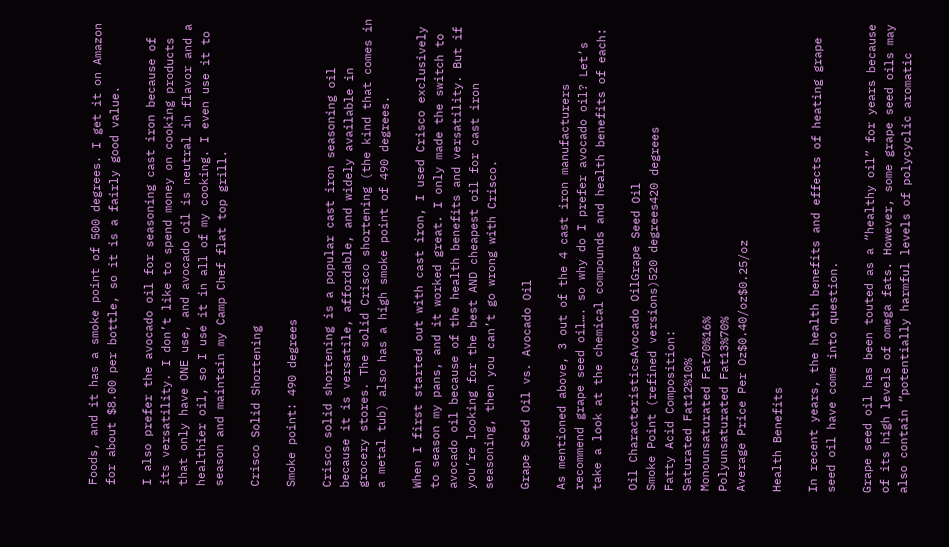Foods, and it has a smoke point of 500 degrees. I get it on Amazon for about $8.00 per bottle, so it is a fairly good value.

I also prefer the avocado oil for seasoning cast iron because of its versatility. I don’t like to spend money on cooking products that only have ONE use, and avocado oil is neutral in flavor and a healthier oil, so I use it in all of my cooking. I even use it to season and maintain my Camp Chef flat top grill.

Crisco Solid Shortening

Smoke point: 490 degrees

Crisco solid shortening is a popular cast iron seasoning oil because it is versatile, affordable, and widely available in grocery stores. The solid Crisco shortening (the kind that comes in a metal tub) also has a high smoke point of 490 degrees.

When I first started out with cast iron, I used Crisco exclusively to season my pans, and it worked great. I only made the switch to avocado oil because of the health benefits and versatility. But if you’re looking for the best AND cheapest oil for cast iron seasoning, then you can’t go wrong with Crisco.

Grape Seed Oil vs. Avocado Oil

As mentioned above, 3 out of the 4 cast iron manufacturers recommend grape seed oil…. so why do I prefer avocado oil? Let’s take a look at the chemical compounds and health benefits of each:

Oil CharacteristicsAvocado OilGrape Seed Oil
Smoke Point (refined versions)520 degrees420 degrees
Fatty Acid Composition:
Saturated Fat12%10%
Monounsaturated Fat70%16%
Polyunsaturated Fat13%70%
Average Price Per Oz$0.40/oz$0.25/oz

Health Benefits

In recent years, the health benefits and effects of heating grape seed oil have come into question.

Grape seed oil has been touted as a “healthy oil” for years because of its high levels of omega fats. However, some grape seed oils may also contain “potentially harmful levels of polycyclic aromatic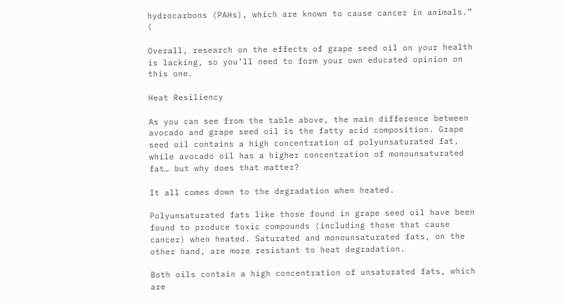hydrocarbons (PAHs), which are known to cause cancer in animals.” (

Overall, research on the effects of grape seed oil on your health is lacking, so you’ll need to form your own educated opinion on this one.

Heat Resiliency

As you can see from the table above, the main difference between avocado and grape seed oil is the fatty acid composition. Grape seed oil contains a high concentration of polyunsaturated fat, while avocado oil has a higher concentration of monounsaturated fat… but why does that matter?

It all comes down to the degradation when heated.

Polyunsaturated fats like those found in grape seed oil have been found to produce toxic compounds (including those that cause cancer) when heated. Saturated and monounsaturated fats, on the other hand, are more resistant to heat degradation.

Both oils contain a high concentration of unsaturated fats, which are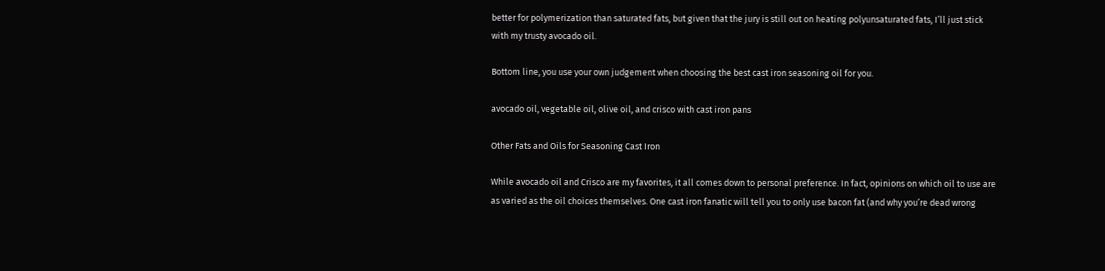better for polymerization than saturated fats, but given that the jury is still out on heating polyunsaturated fats, I’ll just stick with my trusty avocado oil.

Bottom line, you use your own judgement when choosing the best cast iron seasoning oil for you.

avocado oil, vegetable oil, olive oil, and crisco with cast iron pans

Other Fats and Oils for Seasoning Cast Iron

While avocado oil and Crisco are my favorites, it all comes down to personal preference. In fact, opinions on which oil to use are as varied as the oil choices themselves. One cast iron fanatic will tell you to only use bacon fat (and why you’re dead wrong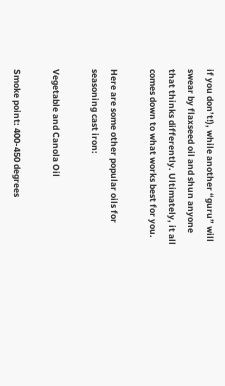if you don’t!), while another “guru” will swear by flaxseed oil and shun anyone that thinks differently. Ultimately, it all comes down to what works best for you.

Here are some other popular oils for seasoning cast iron:

Vegetable and Canola Oil

Smoke point: 400-450 degrees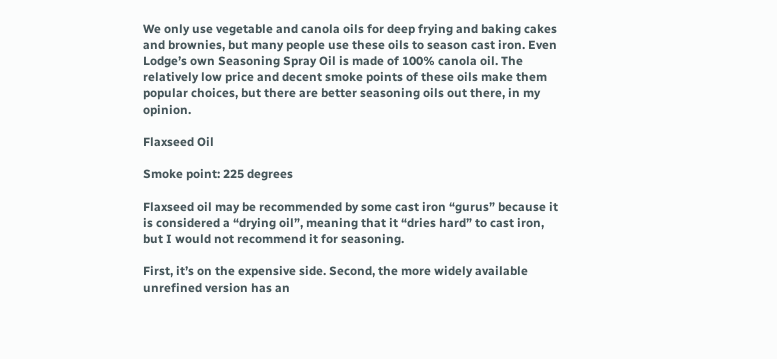We only use vegetable and canola oils for deep frying and baking cakes and brownies, but many people use these oils to season cast iron. Even Lodge’s own Seasoning Spray Oil is made of 100% canola oil. The relatively low price and decent smoke points of these oils make them popular choices, but there are better seasoning oils out there, in my opinion.

Flaxseed Oil

Smoke point: 225 degrees

Flaxseed oil may be recommended by some cast iron “gurus” because it is considered a “drying oil”, meaning that it “dries hard” to cast iron, but I would not recommend it for seasoning.

First, it’s on the expensive side. Second, the more widely available unrefined version has an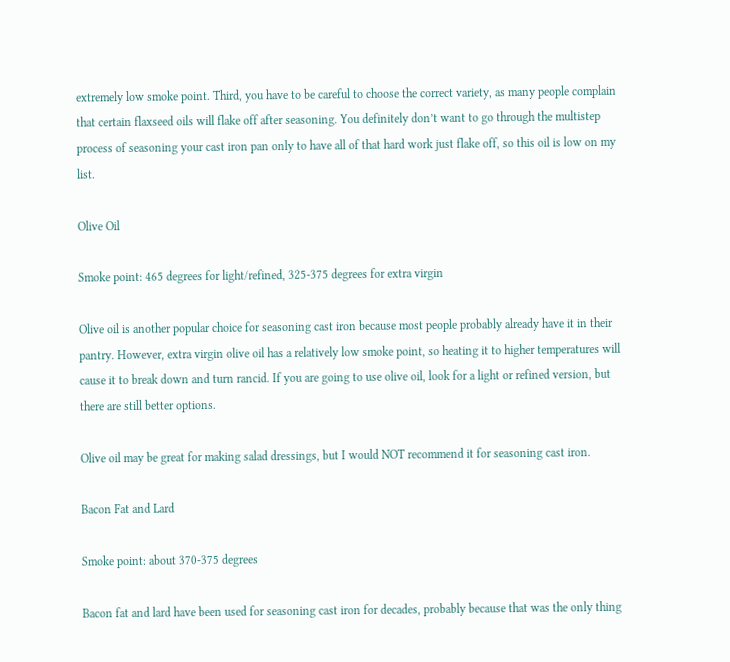extremely low smoke point. Third, you have to be careful to choose the correct variety, as many people complain that certain flaxseed oils will flake off after seasoning. You definitely don’t want to go through the multistep process of seasoning your cast iron pan only to have all of that hard work just flake off, so this oil is low on my list.

Olive Oil

Smoke point: 465 degrees for light/refined, 325-375 degrees for extra virgin

Olive oil is another popular choice for seasoning cast iron because most people probably already have it in their pantry. However, extra virgin olive oil has a relatively low smoke point, so heating it to higher temperatures will cause it to break down and turn rancid. If you are going to use olive oil, look for a light or refined version, but there are still better options.

Olive oil may be great for making salad dressings, but I would NOT recommend it for seasoning cast iron.

Bacon Fat and Lard

Smoke point: about 370-375 degrees

Bacon fat and lard have been used for seasoning cast iron for decades, probably because that was the only thing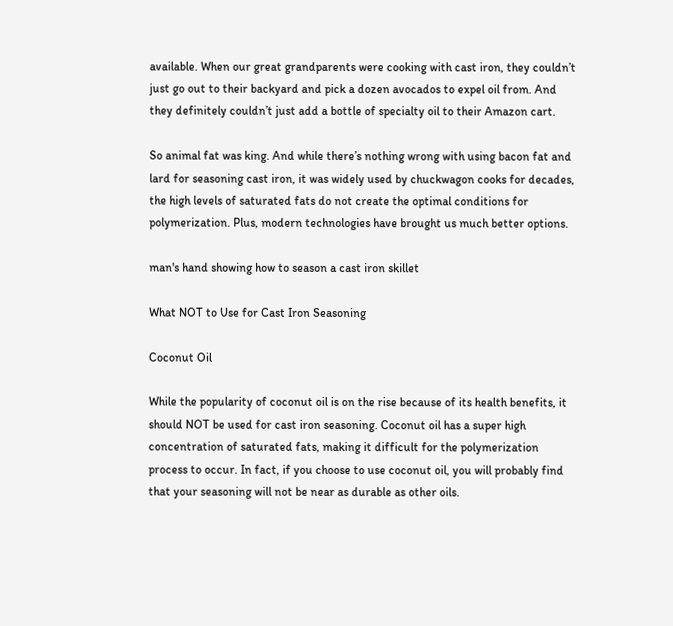available. When our great grandparents were cooking with cast iron, they couldn’t just go out to their backyard and pick a dozen avocados to expel oil from. And they definitely couldn’t just add a bottle of specialty oil to their Amazon cart.

So animal fat was king. And while there’s nothing wrong with using bacon fat and lard for seasoning cast iron, it was widely used by chuckwagon cooks for decades, the high levels of saturated fats do not create the optimal conditions for polymerization. Plus, modern technologies have brought us much better options.

man's hand showing how to season a cast iron skillet

What NOT to Use for Cast Iron Seasoning

Coconut Oil

While the popularity of coconut oil is on the rise because of its health benefits, it should NOT be used for cast iron seasoning. Coconut oil has a super high concentration of saturated fats, making it difficult for the polymerization process to occur. In fact, if you choose to use coconut oil, you will probably find that your seasoning will not be near as durable as other oils.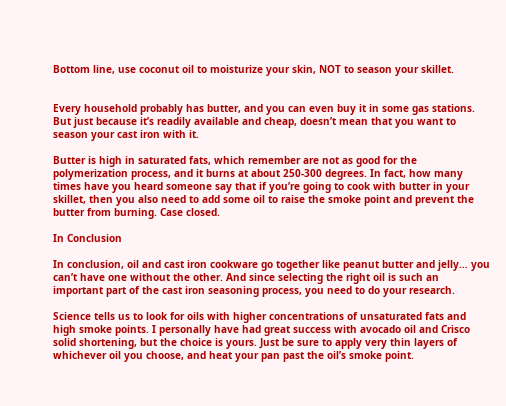Bottom line, use coconut oil to moisturize your skin, NOT to season your skillet.


Every household probably has butter, and you can even buy it in some gas stations. But just because it’s readily available and cheap, doesn’t mean that you want to season your cast iron with it.

Butter is high in saturated fats, which remember are not as good for the polymerization process, and it burns at about 250-300 degrees. In fact, how many times have you heard someone say that if you’re going to cook with butter in your skillet, then you also need to add some oil to raise the smoke point and prevent the butter from burning. Case closed.

In Conclusion

In conclusion, oil and cast iron cookware go together like peanut butter and jelly… you can’t have one without the other. And since selecting the right oil is such an important part of the cast iron seasoning process, you need to do your research.

Science tells us to look for oils with higher concentrations of unsaturated fats and high smoke points. I personally have had great success with avocado oil and Crisco solid shortening, but the choice is yours. Just be sure to apply very thin layers of whichever oil you choose, and heat your pan past the oil’s smoke point.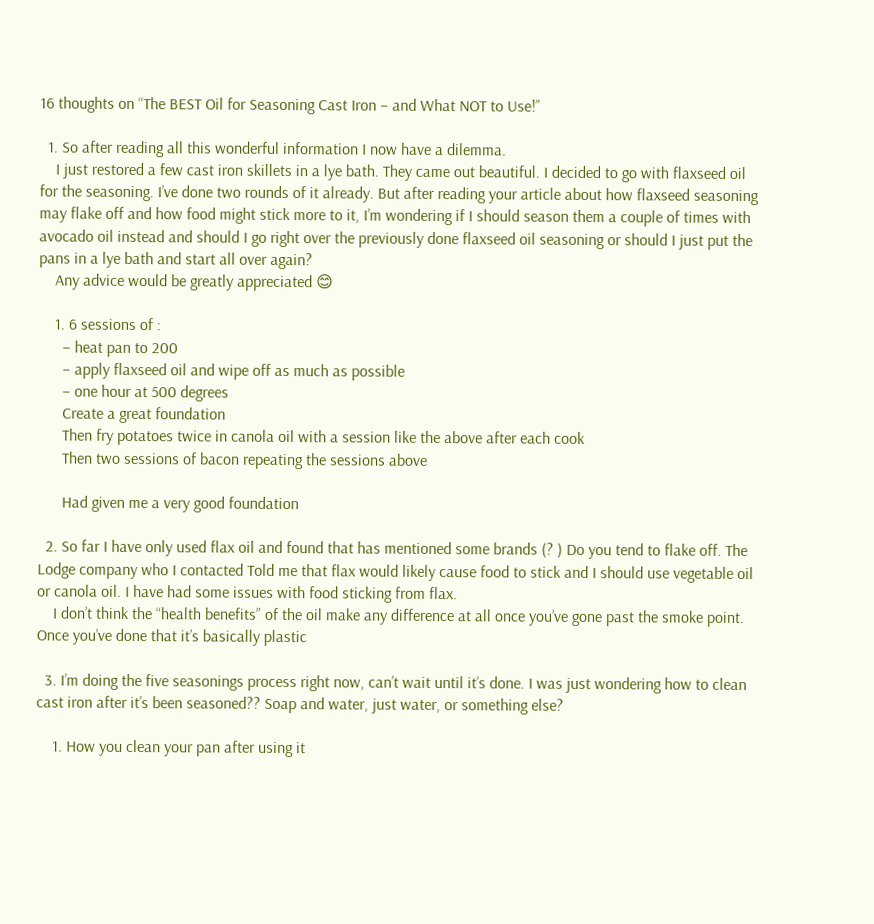16 thoughts on “The BEST Oil for Seasoning Cast Iron – and What NOT to Use!”

  1. So after reading all this wonderful information I now have a dilemma.
    I just restored a few cast iron skillets in a lye bath. They came out beautiful. I decided to go with flaxseed oil for the seasoning. I’ve done two rounds of it already. But after reading your article about how flaxseed seasoning may flake off and how food might stick more to it, I’m wondering if I should season them a couple of times with avocado oil instead and should I go right over the previously done flaxseed oil seasoning or should I just put the pans in a lye bath and start all over again?
    Any advice would be greatly appreciated 😊

    1. 6 sessions of :
      – heat pan to 200
      – apply flaxseed oil and wipe off as much as possible
      – one hour at 500 degrees
      Create a great foundation
      Then fry potatoes twice in canola oil with a session like the above after each cook
      Then two sessions of bacon repeating the sessions above

      Had given me a very good foundation

  2. So far I have only used flax oil and found that has mentioned some brands (? ) Do you tend to flake off. The Lodge company who I contacted Told me that flax would likely cause food to stick and I should use vegetable oil or canola oil. I have had some issues with food sticking from flax.
    I don’t think the “health benefits” of the oil make any difference at all once you’ve gone past the smoke point. Once you’ve done that it’s basically plastic

  3. I’m doing the five seasonings process right now, can’t wait until it’s done. I was just wondering how to clean cast iron after it’s been seasoned?? Soap and water, just water, or something else?

    1. How you clean your pan after using it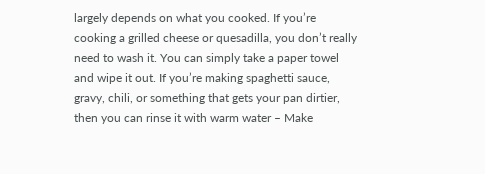largely depends on what you cooked. If you’re cooking a grilled cheese or quesadilla, you don’t really need to wash it. You can simply take a paper towel and wipe it out. If you’re making spaghetti sauce, gravy, chili, or something that gets your pan dirtier, then you can rinse it with warm water – Make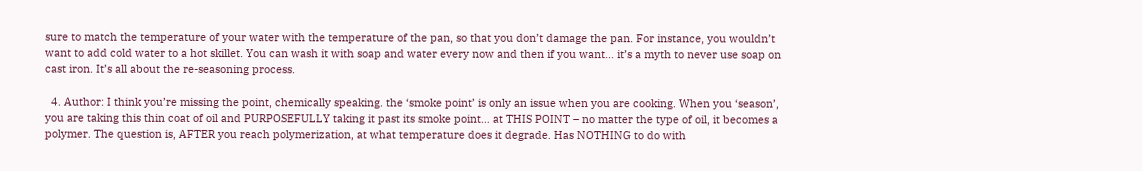sure to match the temperature of your water with the temperature of the pan, so that you don’t damage the pan. For instance, you wouldn’t want to add cold water to a hot skillet. You can wash it with soap and water every now and then if you want… it’s a myth to never use soap on cast iron. It’s all about the re-seasoning process.

  4. Author: I think you’re missing the point, chemically speaking. the ‘smoke point’ is only an issue when you are cooking. When you ‘season’, you are taking this thin coat of oil and PURPOSEFULLY taking it past its smoke point… at THIS POINT – no matter the type of oil, it becomes a polymer. The question is, AFTER you reach polymerization, at what temperature does it degrade. Has NOTHING to do with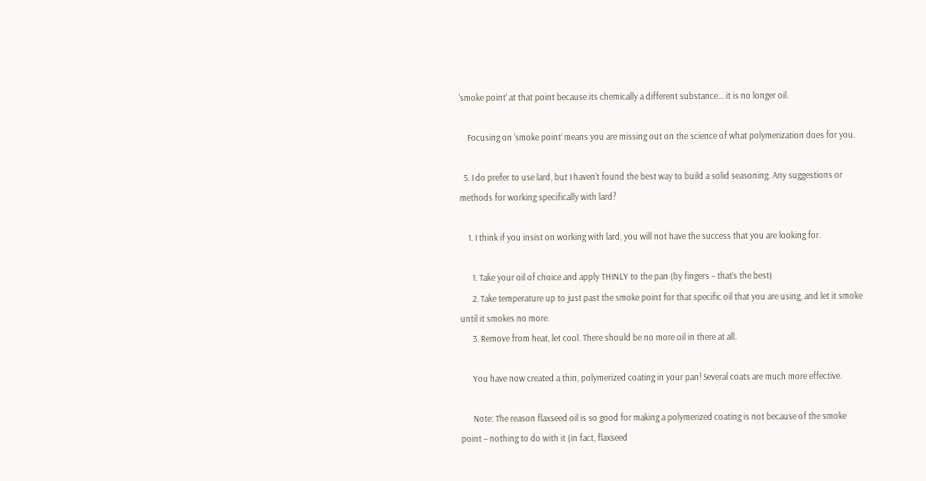‘smoke point’ at that point because its chemically a different substance… it is no longer oil.

    Focusing on ‘smoke point’ means you are missing out on the science of what polymerization does for you.

  5. I do prefer to use lard, but I haven’t found the best way to build a solid seasoning. Any suggestions or methods for working specifically with lard?

    1. I think if you insist on working with lard, you will not have the success that you are looking for.

      1. Take your oil of choice and apply THINLY to the pan (by fingers – that’s the best)
      2. Take temperature up to just past the smoke point for that specific oil that you are using, and let it smoke until it smokes no more.
      3. Remove from heat, let cool. There should be no more oil in there at all.

      You have now created a thin, polymerized coating in your pan! Several coats are much more effective.

      Note: The reason flaxseed oil is so good for making a polymerized coating is not because of the smoke point – nothing to do with it (in fact, flaxseed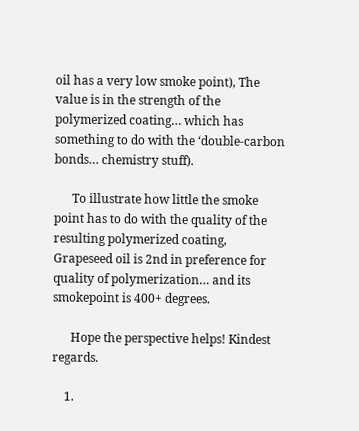oil has a very low smoke point), The value is in the strength of the polymerized coating… which has something to do with the ‘double-carbon bonds… chemistry stuff).

      To illustrate how little the smoke point has to do with the quality of the resulting polymerized coating, Grapeseed oil is 2nd in preference for quality of polymerization… and its smokepoint is 400+ degrees.

      Hope the perspective helps! Kindest regards.

    1.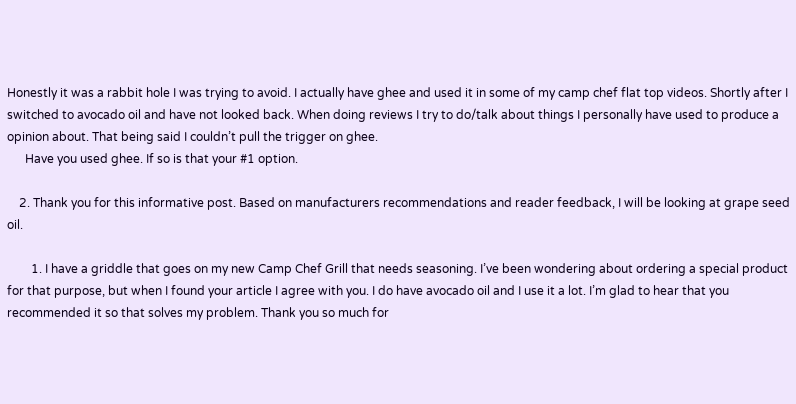Honestly it was a rabbit hole I was trying to avoid. I actually have ghee and used it in some of my camp chef flat top videos. Shortly after I switched to avocado oil and have not looked back. When doing reviews I try to do/talk about things I personally have used to produce a opinion about. That being said I couldn’t pull the trigger on ghee.
      Have you used ghee. If so is that your #1 option.

    2. Thank you for this informative post. Based on manufacturers recommendations and reader feedback, I will be looking at grape seed oil.

        1. I have a griddle that goes on my new Camp Chef Grill that needs seasoning. I’ve been wondering about ordering a special product for that purpose, but when I found your article I agree with you. I do have avocado oil and I use it a lot. I’m glad to hear that you recommended it so that solves my problem. Thank you so much for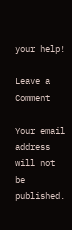your help!

Leave a Comment

Your email address will not be published.